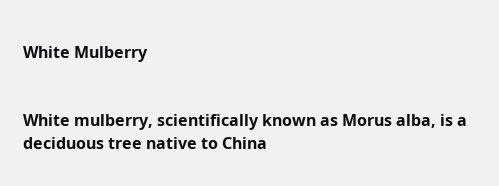White Mulberry


White mulberry, scientifically known as Morus alba, is a deciduous tree native to China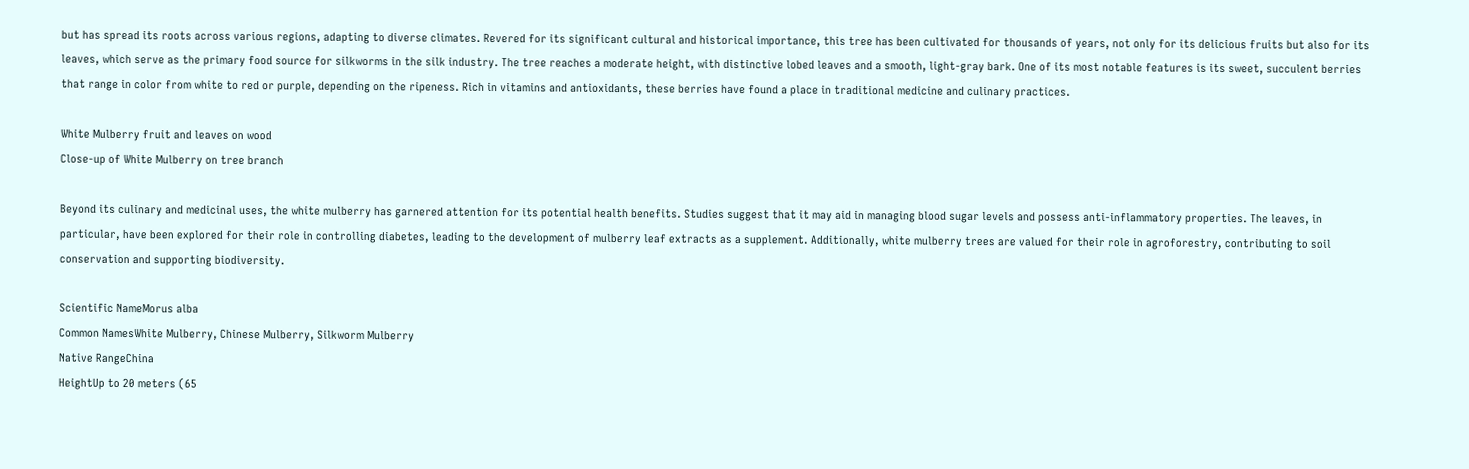but has spread its roots across various regions, adapting to diverse climates. Revered for its significant cultural and historical importance, this tree has been cultivated for thousands of years, not only for its delicious fruits but also for its leaves, which serve as the primary food source for silkworms in the silk industry. The tree reaches a moderate height, with distinctive lobed leaves and a smooth, light-gray bark. One of its most notable features is its sweet, succulent berries that range in color from white to red or purple, depending on the ripeness. Rich in vitamins and antioxidants, these berries have found a place in traditional medicine and culinary practices.

White Mulberry fruit and leaves on wood
Close-up of White Mulberry on tree branch

Beyond its culinary and medicinal uses, the white mulberry has garnered attention for its potential health benefits. Studies suggest that it may aid in managing blood sugar levels and possess anti-inflammatory properties. The leaves, in particular, have been explored for their role in controlling diabetes, leading to the development of mulberry leaf extracts as a supplement. Additionally, white mulberry trees are valued for their role in agroforestry, contributing to soil conservation and supporting biodiversity.

Scientific NameMorus alba
Common NamesWhite Mulberry, Chinese Mulberry, Silkworm Mulberry
Native RangeChina
HeightUp to 20 meters (65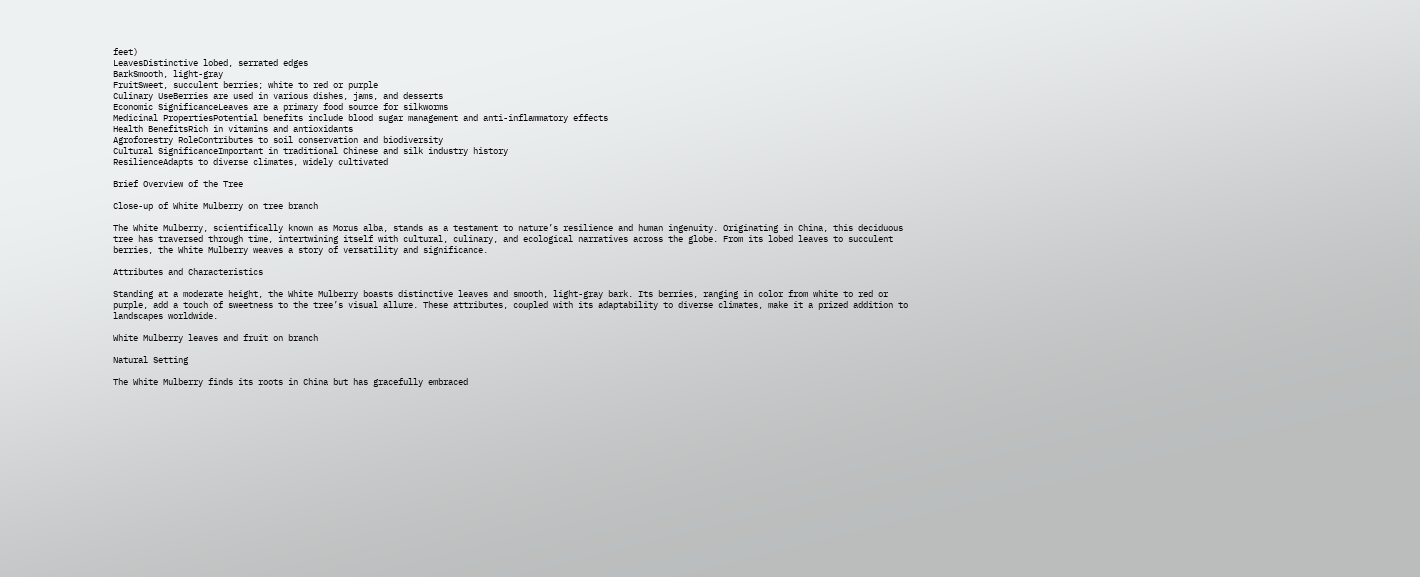feet)
LeavesDistinctive lobed, serrated edges
BarkSmooth, light-gray
FruitSweet, succulent berries; white to red or purple
Culinary UseBerries are used in various dishes, jams, and desserts
Economic SignificanceLeaves are a primary food source for silkworms
Medicinal PropertiesPotential benefits include blood sugar management and anti-inflammatory effects
Health BenefitsRich in vitamins and antioxidants
Agroforestry RoleContributes to soil conservation and biodiversity
Cultural SignificanceImportant in traditional Chinese and silk industry history
ResilienceAdapts to diverse climates, widely cultivated

Brief Overview of the Tree

Close-up of White Mulberry on tree branch

The White Mulberry, scientifically known as Morus alba, stands as a testament to nature’s resilience and human ingenuity. Originating in China, this deciduous tree has traversed through time, intertwining itself with cultural, culinary, and ecological narratives across the globe. From its lobed leaves to succulent berries, the White Mulberry weaves a story of versatility and significance.

Attributes and Characteristics

Standing at a moderate height, the White Mulberry boasts distinctive leaves and smooth, light-gray bark. Its berries, ranging in color from white to red or purple, add a touch of sweetness to the tree’s visual allure. These attributes, coupled with its adaptability to diverse climates, make it a prized addition to landscapes worldwide.

White Mulberry leaves and fruit on branch

Natural Setting

The White Mulberry finds its roots in China but has gracefully embraced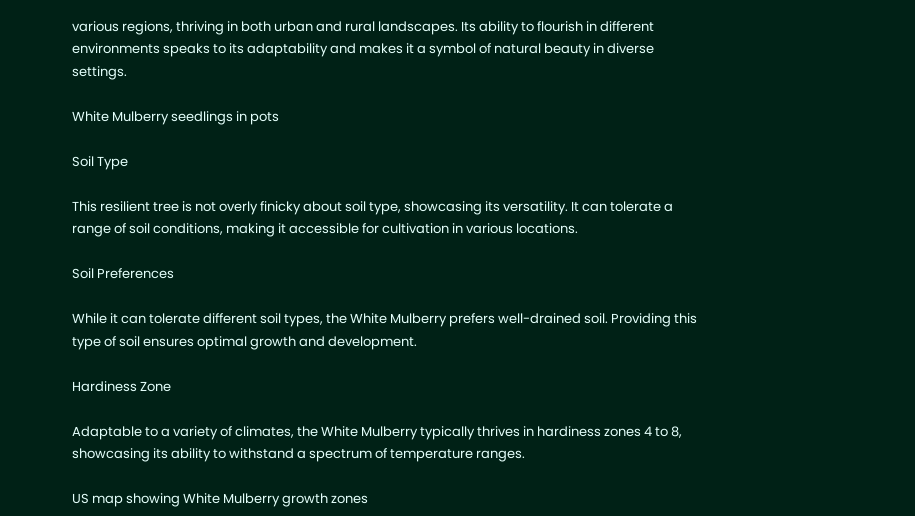various regions, thriving in both urban and rural landscapes. Its ability to flourish in different environments speaks to its adaptability and makes it a symbol of natural beauty in diverse settings.

White Mulberry seedlings in pots

Soil Type

This resilient tree is not overly finicky about soil type, showcasing its versatility. It can tolerate a range of soil conditions, making it accessible for cultivation in various locations.

Soil Preferences

While it can tolerate different soil types, the White Mulberry prefers well-drained soil. Providing this type of soil ensures optimal growth and development.

Hardiness Zone

Adaptable to a variety of climates, the White Mulberry typically thrives in hardiness zones 4 to 8, showcasing its ability to withstand a spectrum of temperature ranges.

US map showing White Mulberry growth zones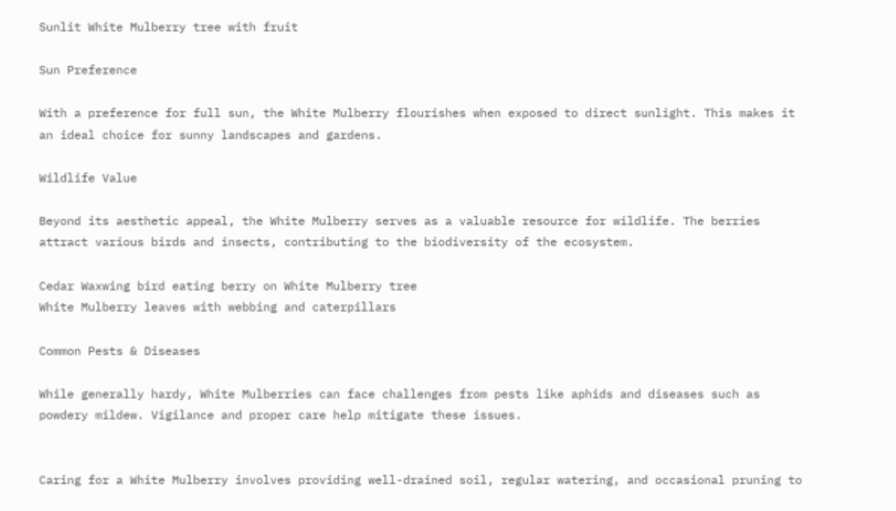Sunlit White Mulberry tree with fruit

Sun Preference

With a preference for full sun, the White Mulberry flourishes when exposed to direct sunlight. This makes it an ideal choice for sunny landscapes and gardens.

Wildlife Value

Beyond its aesthetic appeal, the White Mulberry serves as a valuable resource for wildlife. The berries attract various birds and insects, contributing to the biodiversity of the ecosystem.

Cedar Waxwing bird eating berry on White Mulberry tree
White Mulberry leaves with webbing and caterpillars

Common Pests & Diseases

While generally hardy, White Mulberries can face challenges from pests like aphids and diseases such as powdery mildew. Vigilance and proper care help mitigate these issues.


Caring for a White Mulberry involves providing well-drained soil, regular watering, and occasional pruning to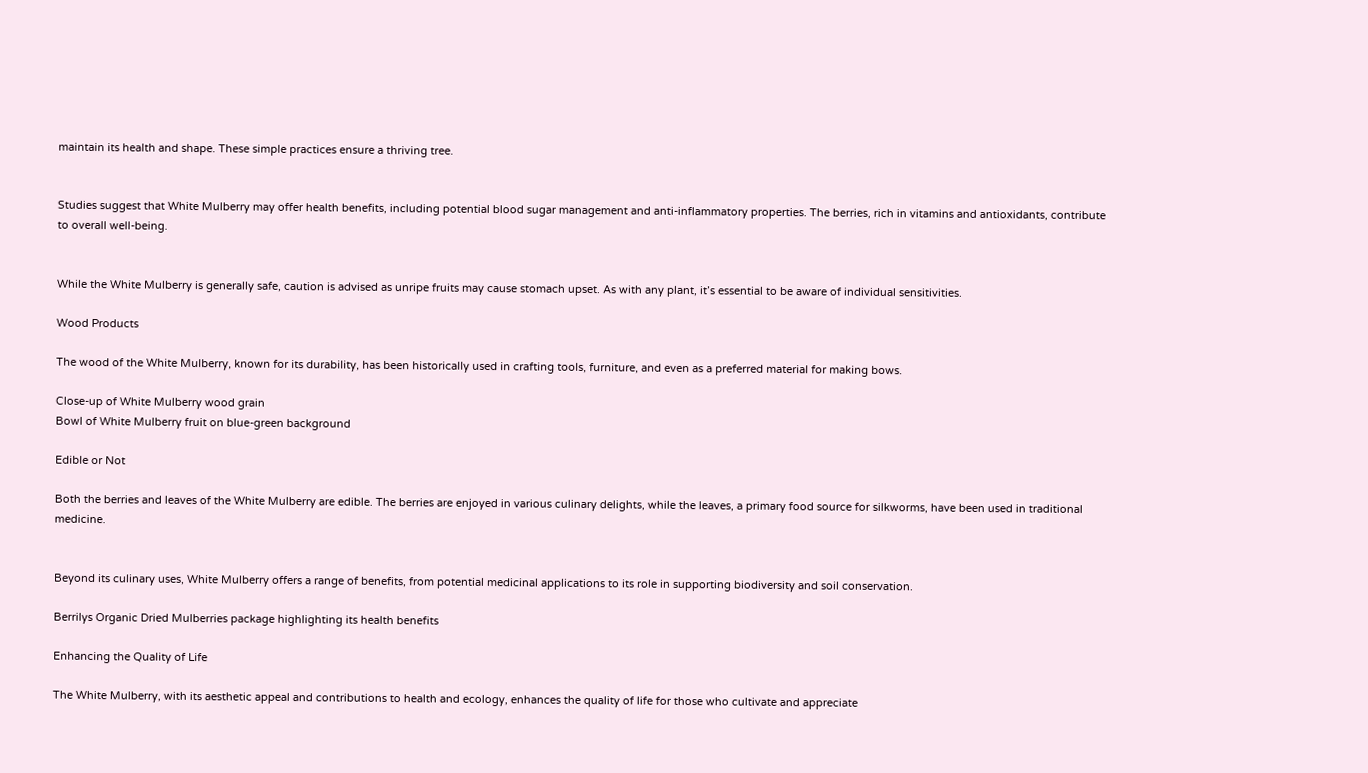maintain its health and shape. These simple practices ensure a thriving tree.


Studies suggest that White Mulberry may offer health benefits, including potential blood sugar management and anti-inflammatory properties. The berries, rich in vitamins and antioxidants, contribute to overall well-being.


While the White Mulberry is generally safe, caution is advised as unripe fruits may cause stomach upset. As with any plant, it’s essential to be aware of individual sensitivities.

Wood Products

The wood of the White Mulberry, known for its durability, has been historically used in crafting tools, furniture, and even as a preferred material for making bows.

Close-up of White Mulberry wood grain
Bowl of White Mulberry fruit on blue-green background

Edible or Not

Both the berries and leaves of the White Mulberry are edible. The berries are enjoyed in various culinary delights, while the leaves, a primary food source for silkworms, have been used in traditional medicine.


Beyond its culinary uses, White Mulberry offers a range of benefits, from potential medicinal applications to its role in supporting biodiversity and soil conservation.

Berrilys Organic Dried Mulberries package highlighting its health benefits

Enhancing the Quality of Life

The White Mulberry, with its aesthetic appeal and contributions to health and ecology, enhances the quality of life for those who cultivate and appreciate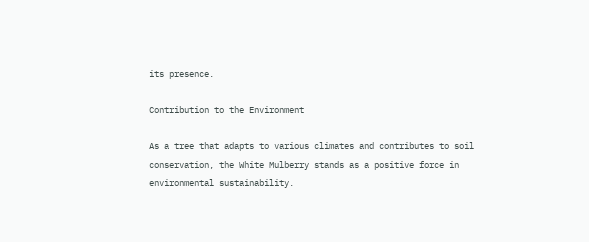its presence.

Contribution to the Environment

As a tree that adapts to various climates and contributes to soil conservation, the White Mulberry stands as a positive force in environmental sustainability.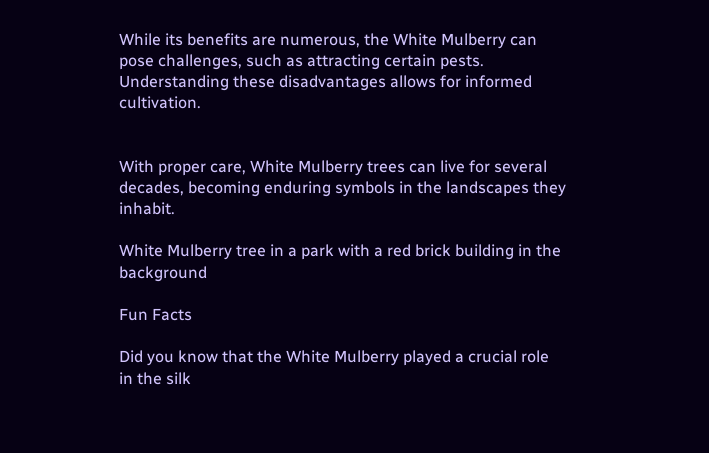While its benefits are numerous, the White Mulberry can pose challenges, such as attracting certain pests. Understanding these disadvantages allows for informed cultivation.


With proper care, White Mulberry trees can live for several decades, becoming enduring symbols in the landscapes they inhabit.

White Mulberry tree in a park with a red brick building in the background

Fun Facts

Did you know that the White Mulberry played a crucial role in the silk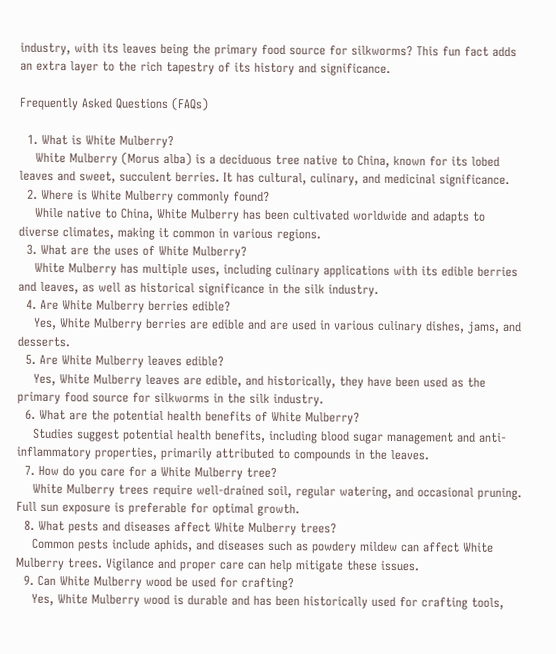industry, with its leaves being the primary food source for silkworms? This fun fact adds an extra layer to the rich tapestry of its history and significance.

Frequently Asked Questions (FAQs)

  1. What is White Mulberry?
    White Mulberry (Morus alba) is a deciduous tree native to China, known for its lobed leaves and sweet, succulent berries. It has cultural, culinary, and medicinal significance.
  2. Where is White Mulberry commonly found?
    While native to China, White Mulberry has been cultivated worldwide and adapts to diverse climates, making it common in various regions.
  3. What are the uses of White Mulberry?
    White Mulberry has multiple uses, including culinary applications with its edible berries and leaves, as well as historical significance in the silk industry.
  4. Are White Mulberry berries edible?
    Yes, White Mulberry berries are edible and are used in various culinary dishes, jams, and desserts.
  5. Are White Mulberry leaves edible?
    Yes, White Mulberry leaves are edible, and historically, they have been used as the primary food source for silkworms in the silk industry.
  6. What are the potential health benefits of White Mulberry?
    Studies suggest potential health benefits, including blood sugar management and anti-inflammatory properties, primarily attributed to compounds in the leaves.
  7. How do you care for a White Mulberry tree?
    White Mulberry trees require well-drained soil, regular watering, and occasional pruning. Full sun exposure is preferable for optimal growth.
  8. What pests and diseases affect White Mulberry trees?
    Common pests include aphids, and diseases such as powdery mildew can affect White Mulberry trees. Vigilance and proper care can help mitigate these issues.
  9. Can White Mulberry wood be used for crafting?
    Yes, White Mulberry wood is durable and has been historically used for crafting tools,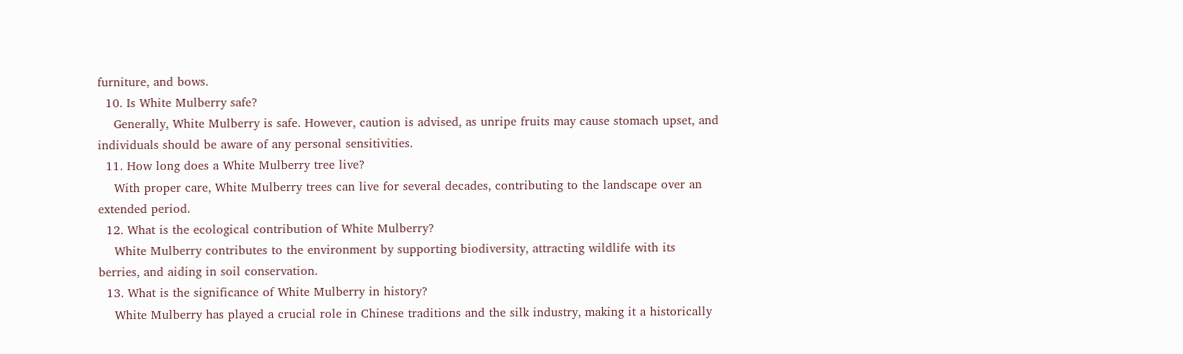furniture, and bows.
  10. Is White Mulberry safe?
    Generally, White Mulberry is safe. However, caution is advised, as unripe fruits may cause stomach upset, and individuals should be aware of any personal sensitivities.
  11. How long does a White Mulberry tree live?
    With proper care, White Mulberry trees can live for several decades, contributing to the landscape over an extended period.
  12. What is the ecological contribution of White Mulberry?
    White Mulberry contributes to the environment by supporting biodiversity, attracting wildlife with its berries, and aiding in soil conservation.
  13. What is the significance of White Mulberry in history?
    White Mulberry has played a crucial role in Chinese traditions and the silk industry, making it a historically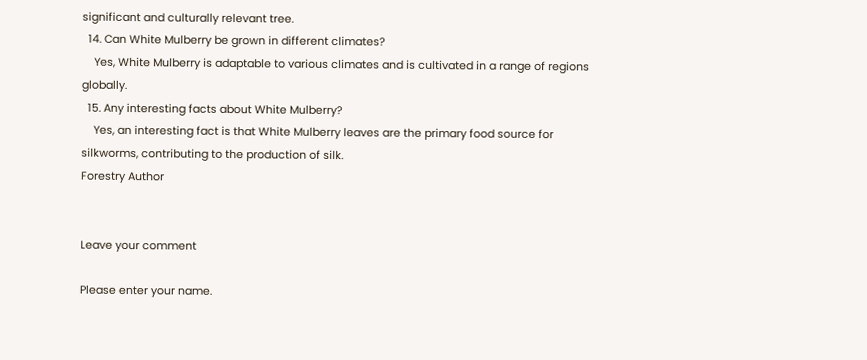significant and culturally relevant tree.
  14. Can White Mulberry be grown in different climates?
    Yes, White Mulberry is adaptable to various climates and is cultivated in a range of regions globally.
  15. Any interesting facts about White Mulberry?
    Yes, an interesting fact is that White Mulberry leaves are the primary food source for silkworms, contributing to the production of silk.
Forestry Author


Leave your comment

Please enter your name.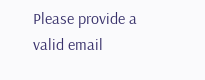Please provide a valid email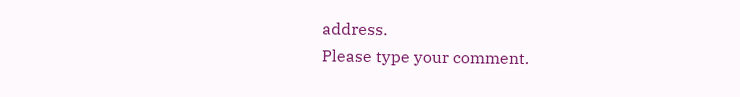address.
Please type your comment.